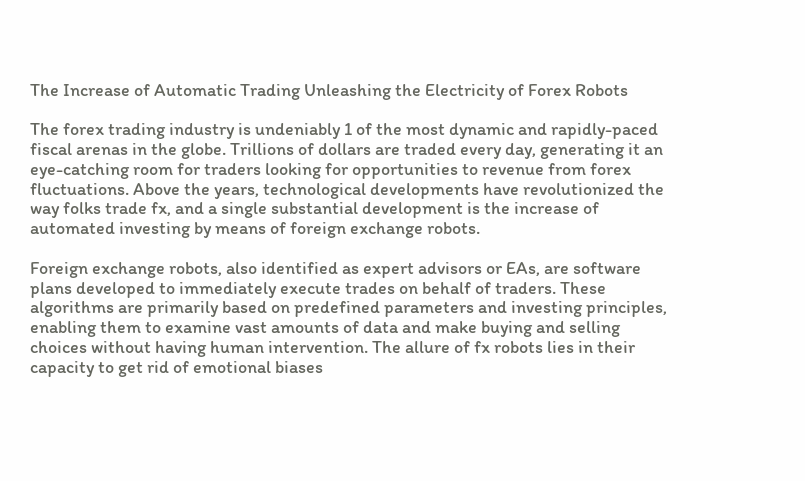The Increase of Automatic Trading Unleashing the Electricity of Forex Robots

The forex trading industry is undeniably 1 of the most dynamic and rapidly-paced fiscal arenas in the globe. Trillions of dollars are traded every day, generating it an eye-catching room for traders looking for opportunities to revenue from forex fluctuations. Above the years, technological developments have revolutionized the way folks trade fx, and a single substantial development is the increase of automated investing by means of foreign exchange robots.

Foreign exchange robots, also identified as expert advisors or EAs, are software plans developed to immediately execute trades on behalf of traders. These algorithms are primarily based on predefined parameters and investing principles, enabling them to examine vast amounts of data and make buying and selling choices without having human intervention. The allure of fx robots lies in their capacity to get rid of emotional biases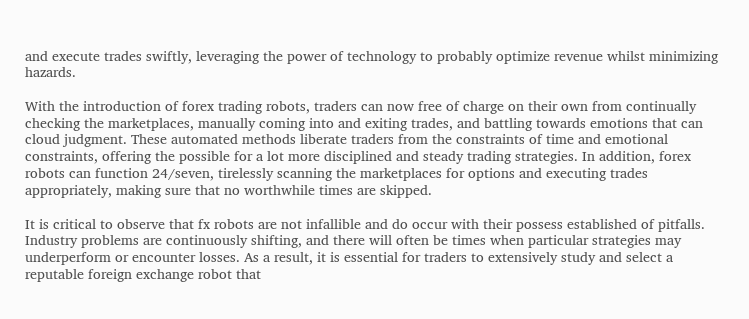and execute trades swiftly, leveraging the power of technology to probably optimize revenue whilst minimizing hazards.

With the introduction of forex trading robots, traders can now free of charge on their own from continually checking the marketplaces, manually coming into and exiting trades, and battling towards emotions that can cloud judgment. These automated methods liberate traders from the constraints of time and emotional constraints, offering the possible for a lot more disciplined and steady trading strategies. In addition, forex robots can function 24/seven, tirelessly scanning the marketplaces for options and executing trades appropriately, making sure that no worthwhile times are skipped.

It is critical to observe that fx robots are not infallible and do occur with their possess established of pitfalls. Industry problems are continuously shifting, and there will often be times when particular strategies may underperform or encounter losses. As a result, it is essential for traders to extensively study and select a reputable foreign exchange robot that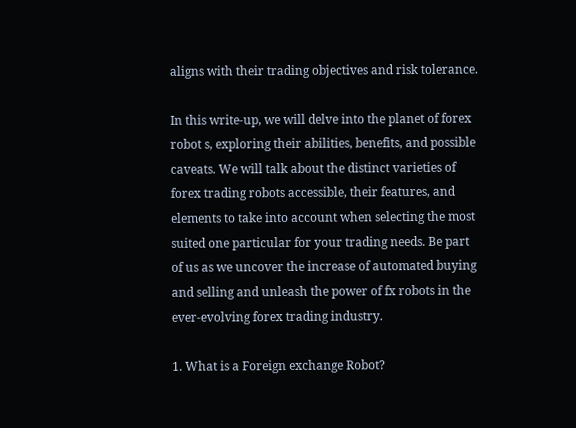aligns with their trading objectives and risk tolerance.

In this write-up, we will delve into the planet of forex robot s, exploring their abilities, benefits, and possible caveats. We will talk about the distinct varieties of forex trading robots accessible, their features, and elements to take into account when selecting the most suited one particular for your trading needs. Be part of us as we uncover the increase of automated buying and selling and unleash the power of fx robots in the ever-evolving forex trading industry.

1. What is a Foreign exchange Robot?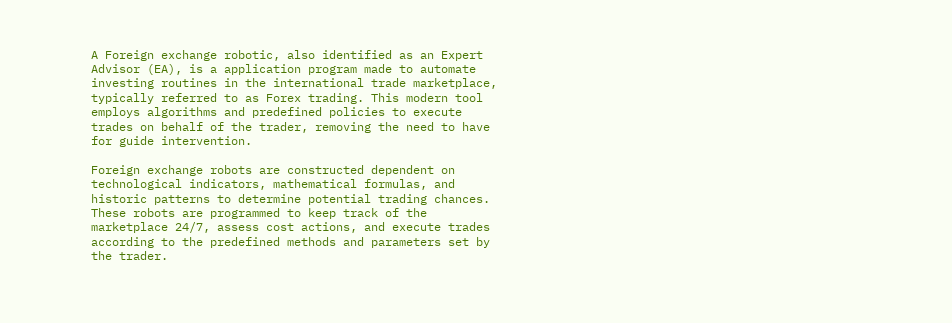A Foreign exchange robotic, also identified as an Expert Advisor (EA), is a application program made to automate investing routines in the international trade marketplace, typically referred to as Forex trading. This modern tool employs algorithms and predefined policies to execute trades on behalf of the trader, removing the need to have for guide intervention.

Foreign exchange robots are constructed dependent on technological indicators, mathematical formulas, and historic patterns to determine potential trading chances. These robots are programmed to keep track of the marketplace 24/7, assess cost actions, and execute trades according to the predefined methods and parameters set by the trader.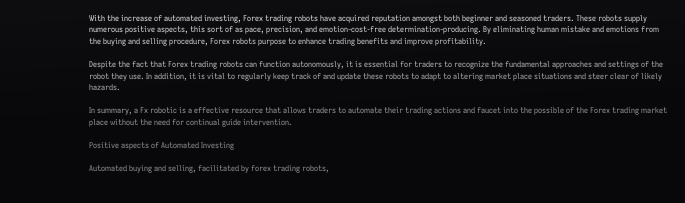With the increase of automated investing, Forex trading robots have acquired reputation amongst both beginner and seasoned traders. These robots supply numerous positive aspects, this sort of as pace, precision, and emotion-cost-free determination-producing. By eliminating human mistake and emotions from the buying and selling procedure, Forex robots purpose to enhance trading benefits and improve profitability.

Despite the fact that Forex trading robots can function autonomously, it is essential for traders to recognize the fundamental approaches and settings of the robot they use. In addition, it is vital to regularly keep track of and update these robots to adapt to altering market place situations and steer clear of likely hazards.

In summary, a Fx robotic is a effective resource that allows traders to automate their trading actions and faucet into the possible of the Forex trading market place without the need for continual guide intervention.

Positive aspects of Automated Investing

Automated buying and selling, facilitated by forex trading robots,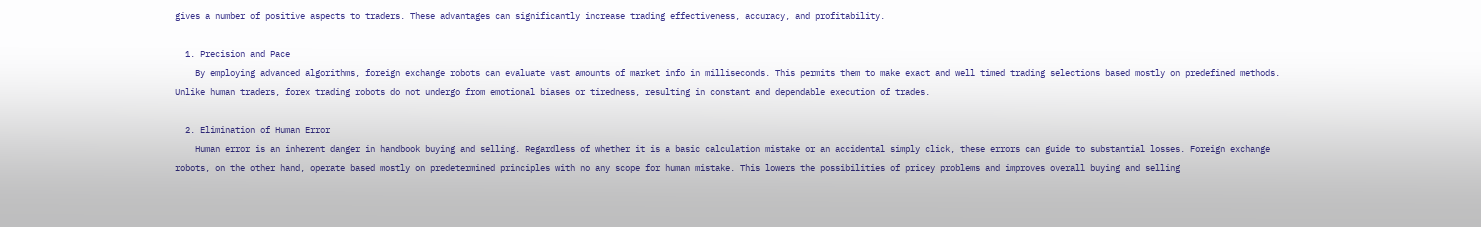gives a number of positive aspects to traders. These advantages can significantly increase trading effectiveness, accuracy, and profitability.

  1. Precision and Pace
    By employing advanced algorithms, foreign exchange robots can evaluate vast amounts of market info in milliseconds. This permits them to make exact and well timed trading selections based mostly on predefined methods. Unlike human traders, forex trading robots do not undergo from emotional biases or tiredness, resulting in constant and dependable execution of trades.

  2. Elimination of Human Error
    Human error is an inherent danger in handbook buying and selling. Regardless of whether it is a basic calculation mistake or an accidental simply click, these errors can guide to substantial losses. Foreign exchange robots, on the other hand, operate based mostly on predetermined principles with no any scope for human mistake. This lowers the possibilities of pricey problems and improves overall buying and selling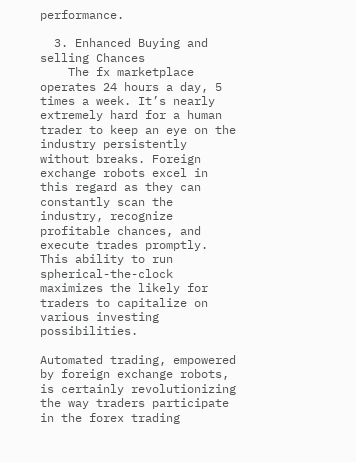performance.

  3. Enhanced Buying and selling Chances
    The fx marketplace operates 24 hours a day, 5 times a week. It’s nearly extremely hard for a human trader to keep an eye on the industry persistently without breaks. Foreign exchange robots excel in this regard as they can constantly scan the industry, recognize profitable chances, and execute trades promptly. This ability to run spherical-the-clock maximizes the likely for traders to capitalize on various investing possibilities.

Automated trading, empowered by foreign exchange robots, is certainly revolutionizing the way traders participate in the forex trading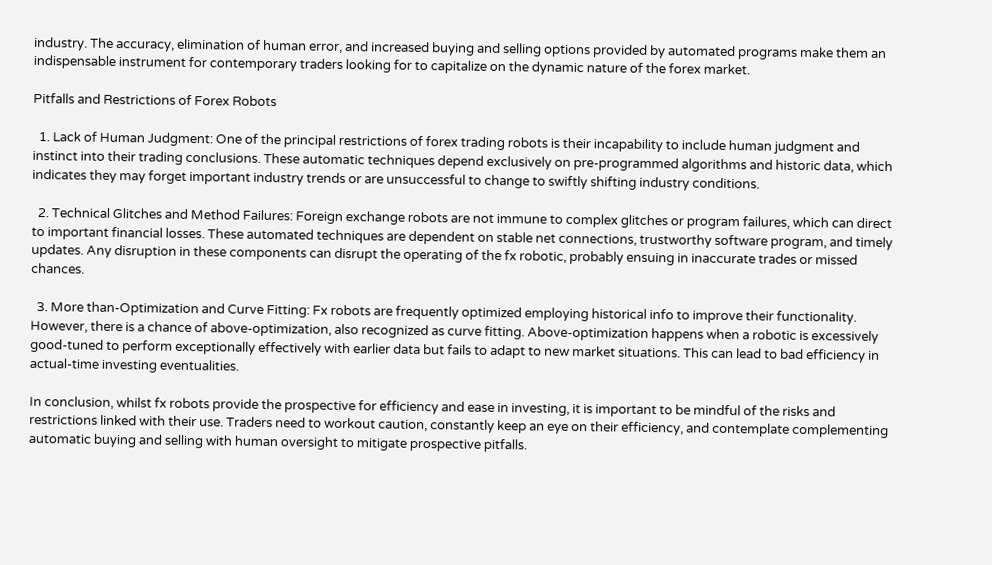industry. The accuracy, elimination of human error, and increased buying and selling options provided by automated programs make them an indispensable instrument for contemporary traders looking for to capitalize on the dynamic nature of the forex market.

Pitfalls and Restrictions of Forex Robots

  1. Lack of Human Judgment: One of the principal restrictions of forex trading robots is their incapability to include human judgment and instinct into their trading conclusions. These automatic techniques depend exclusively on pre-programmed algorithms and historic data, which indicates they may forget important industry trends or are unsuccessful to change to swiftly shifting industry conditions.

  2. Technical Glitches and Method Failures: Foreign exchange robots are not immune to complex glitches or program failures, which can direct to important financial losses. These automated techniques are dependent on stable net connections, trustworthy software program, and timely updates. Any disruption in these components can disrupt the operating of the fx robotic, probably ensuing in inaccurate trades or missed chances.

  3. More than-Optimization and Curve Fitting: Fx robots are frequently optimized employing historical info to improve their functionality. However, there is a chance of above-optimization, also recognized as curve fitting. Above-optimization happens when a robotic is excessively good-tuned to perform exceptionally effectively with earlier data but fails to adapt to new market situations. This can lead to bad efficiency in actual-time investing eventualities.

In conclusion, whilst fx robots provide the prospective for efficiency and ease in investing, it is important to be mindful of the risks and restrictions linked with their use. Traders need to workout caution, constantly keep an eye on their efficiency, and contemplate complementing automatic buying and selling with human oversight to mitigate prospective pitfalls.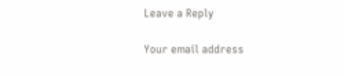Leave a Reply

Your email address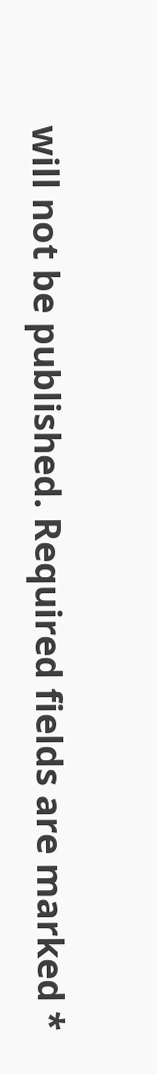will not be published. Required fields are marked *